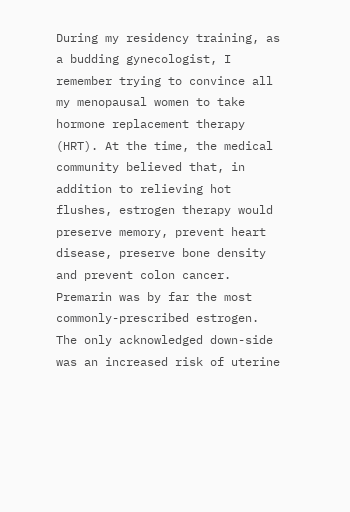During my residency training, as a budding gynecologist, I remember trying to convince all my menopausal women to take hormone replacement therapy (HRT). At the time, the medical community believed that, in addition to relieving hot flushes, estrogen therapy would preserve memory, prevent heart disease, preserve bone density and prevent colon cancer.  Premarin was by far the most commonly-prescribed estrogen.  The only acknowledged down-side was an increased risk of uterine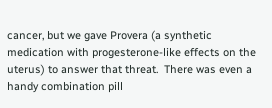cancer, but we gave Provera (a synthetic medication with progesterone-like effects on the uterus) to answer that threat.  There was even a handy combination pill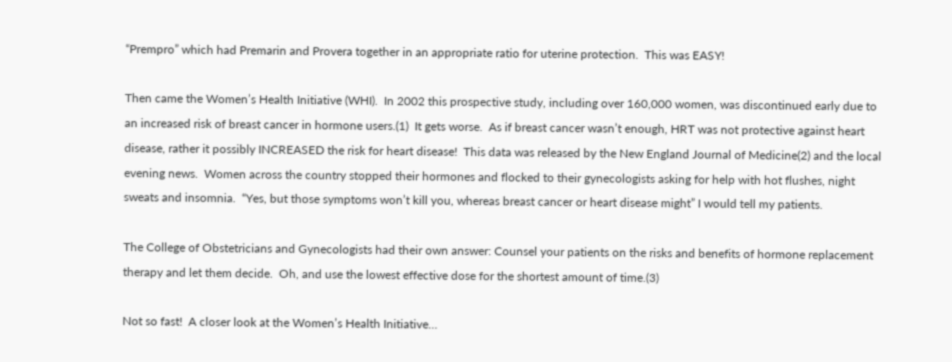“Prempro” which had Premarin and Provera together in an appropriate ratio for uterine protection.  This was EASY!

Then came the Women’s Health Initiative (WHI).  In 2002 this prospective study, including over 160,000 women, was discontinued early due to an increased risk of breast cancer in hormone users.(1)  It gets worse.  As if breast cancer wasn’t enough, HRT was not protective against heart disease, rather it possibly INCREASED the risk for heart disease!  This data was released by the New England Journal of Medicine(2) and the local evening news.  Women across the country stopped their hormones and flocked to their gynecologists asking for help with hot flushes, night sweats and insomnia.  “Yes, but those symptoms won’t kill you, whereas breast cancer or heart disease might” I would tell my patients.

The College of Obstetricians and Gynecologists had their own answer: Counsel your patients on the risks and benefits of hormone replacement therapy and let them decide.  Oh, and use the lowest effective dose for the shortest amount of time.(3)

Not so fast!  A closer look at the Women’s Health Initiative…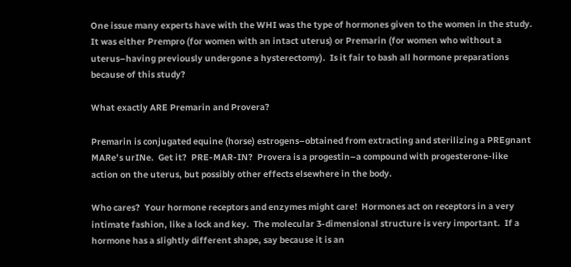One issue many experts have with the WHI was the type of hormones given to the women in the study.  It was either Prempro (for women with an intact uterus) or Premarin (for women who without a uterus–having previously undergone a hysterectomy).  Is it fair to bash all hormone preparations because of this study?

What exactly ARE Premarin and Provera?

Premarin is conjugated equine (horse) estrogens–obtained from extracting and sterilizing a PREgnant MARe’s urINe.  Get it?  PRE-MAR-IN?  Provera is a progestin–a compound with progesterone-like action on the uterus, but possibly other effects elsewhere in the body.

Who cares?  Your hormone receptors and enzymes might care!  Hormones act on receptors in a very intimate fashion, like a lock and key.  The molecular 3-dimensional structure is very important.  If a hormone has a slightly different shape, say because it is an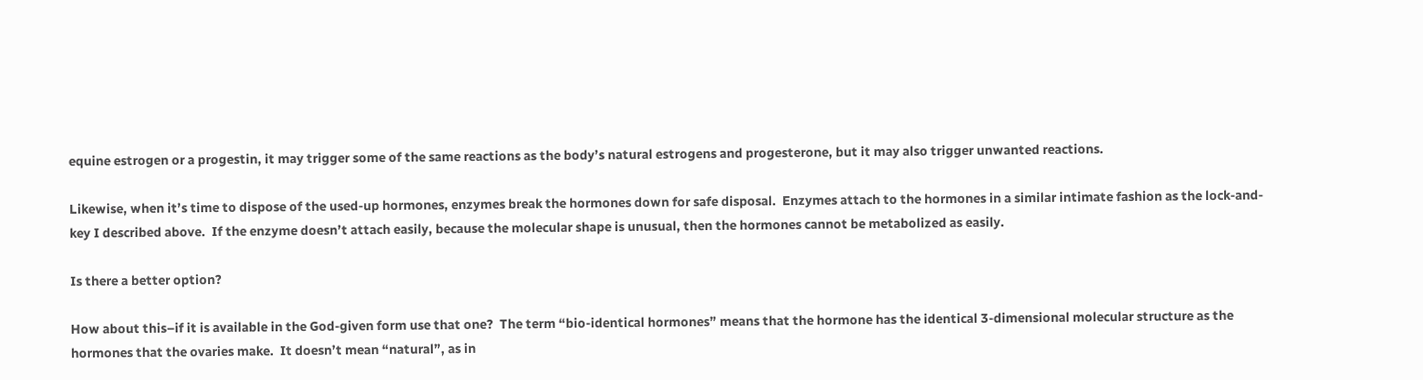equine estrogen or a progestin, it may trigger some of the same reactions as the body’s natural estrogens and progesterone, but it may also trigger unwanted reactions.

Likewise, when it’s time to dispose of the used-up hormones, enzymes break the hormones down for safe disposal.  Enzymes attach to the hormones in a similar intimate fashion as the lock-and-key I described above.  If the enzyme doesn’t attach easily, because the molecular shape is unusual, then the hormones cannot be metabolized as easily.

Is there a better option?

How about this–if it is available in the God-given form use that one?  The term “bio-identical hormones” means that the hormone has the identical 3-dimensional molecular structure as the hormones that the ovaries make.  It doesn’t mean “natural”, as in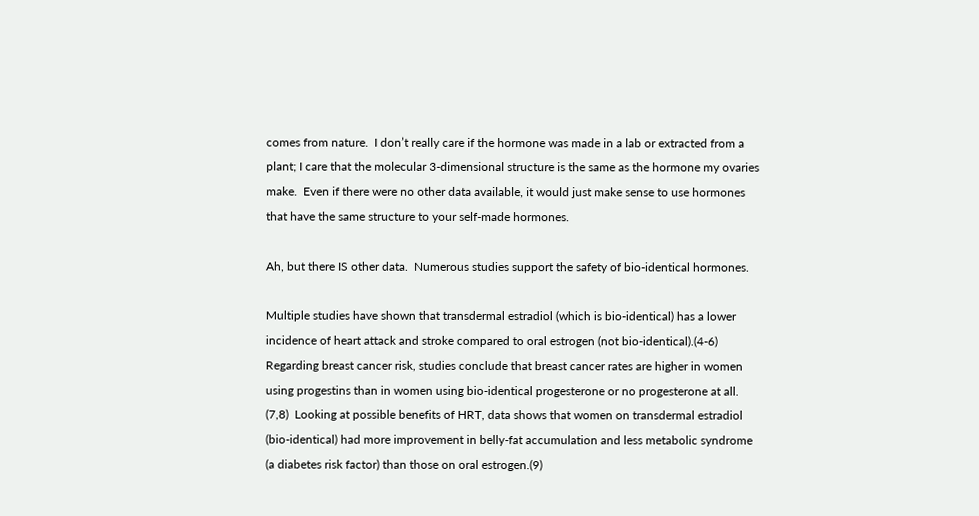comes from nature.  I don’t really care if the hormone was made in a lab or extracted from a plant; I care that the molecular 3-dimensional structure is the same as the hormone my ovaries make.  Even if there were no other data available, it would just make sense to use hormones that have the same structure to your self-made hormones.

Ah, but there IS other data.  Numerous studies support the safety of bio-identical hormones.

Multiple studies have shown that transdermal estradiol (which is bio-identical) has a lower incidence of heart attack and stroke compared to oral estrogen (not bio-identical).(4-6)  Regarding breast cancer risk, studies conclude that breast cancer rates are higher in women using progestins than in women using bio-identical progesterone or no progesterone at all. (7,8)  Looking at possible benefits of HRT, data shows that women on transdermal estradiol (bio-identical) had more improvement in belly-fat accumulation and less metabolic syndrome (a diabetes risk factor) than those on oral estrogen.(9)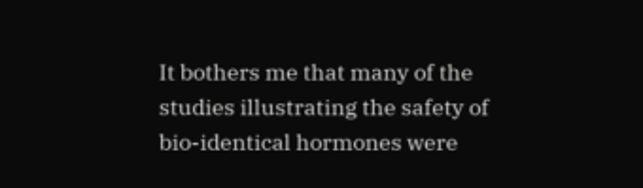It bothers me that many of the studies illustrating the safety of bio-identical hormones were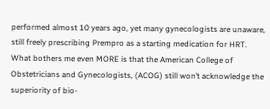performed almost 10 years ago, yet many gynecologists are unaware, still freely prescribing Prempro as a starting medication for HRT.  What bothers me even MORE is that the American College of Obstetricians and Gynecologists, (ACOG) still won’t acknowledge the superiority of bio-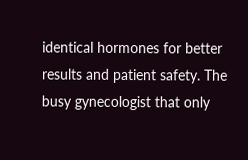identical hormones for better results and patient safety. The busy gynecologist that only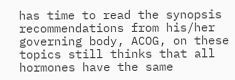has time to read the synopsis recommendations from his/her governing body, ACOG, on these topics still thinks that all hormones have the same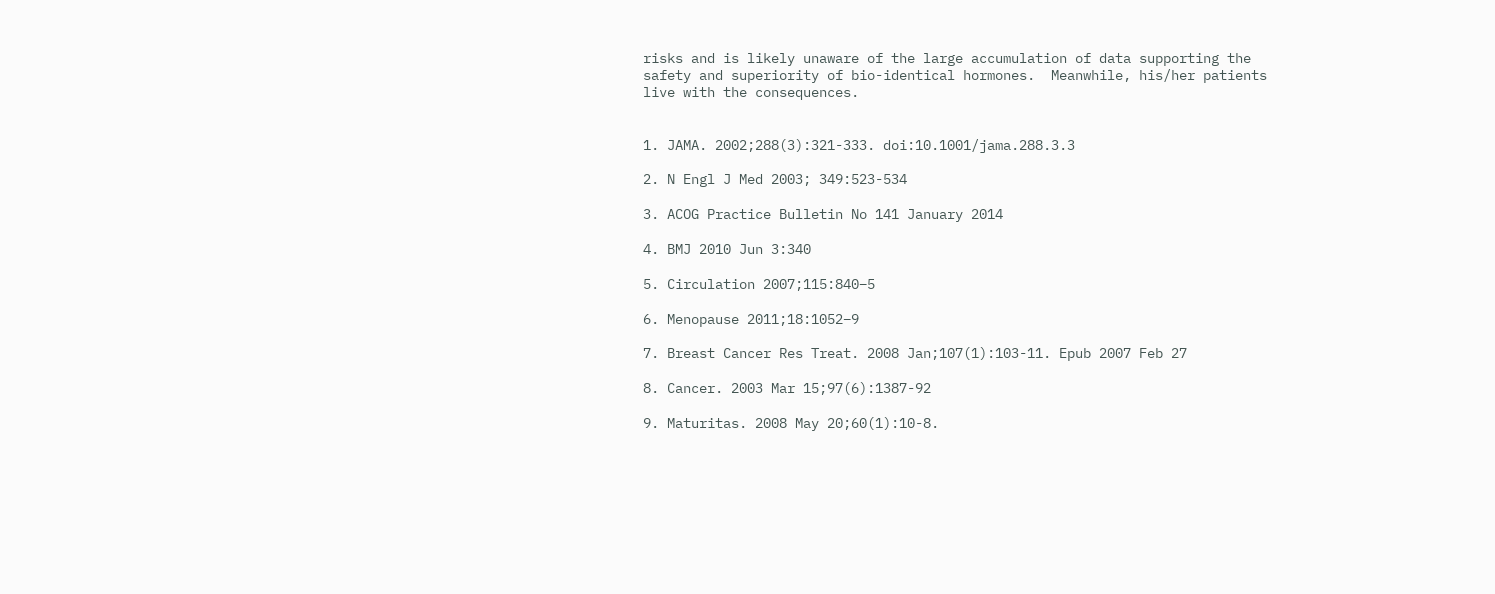risks and is likely unaware of the large accumulation of data supporting the safety and superiority of bio-identical hormones.  Meanwhile, his/her patients live with the consequences.


1. JAMA. 2002;288(3):321-333. doi:10.1001/jama.288.3.3

2. N Engl J Med 2003; 349:523-534

3. ACOG Practice Bulletin No 141 January 2014

4. BMJ 2010 Jun 3:340

5. Circulation 2007;115:840–5

6. Menopause 2011;18:1052–9

7. Breast Cancer Res Treat. 2008 Jan;107(1):103-11. Epub 2007 Feb 27

8. Cancer. 2003 Mar 15;97(6):1387-92

9. Maturitas. 2008 May 20;60(1):10-8.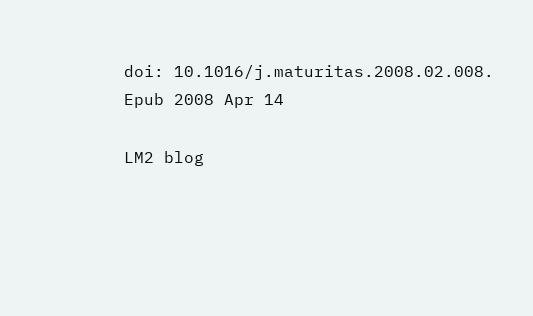doi: 10.1016/j.maturitas.2008.02.008. Epub 2008 Apr 14

LM2 blog